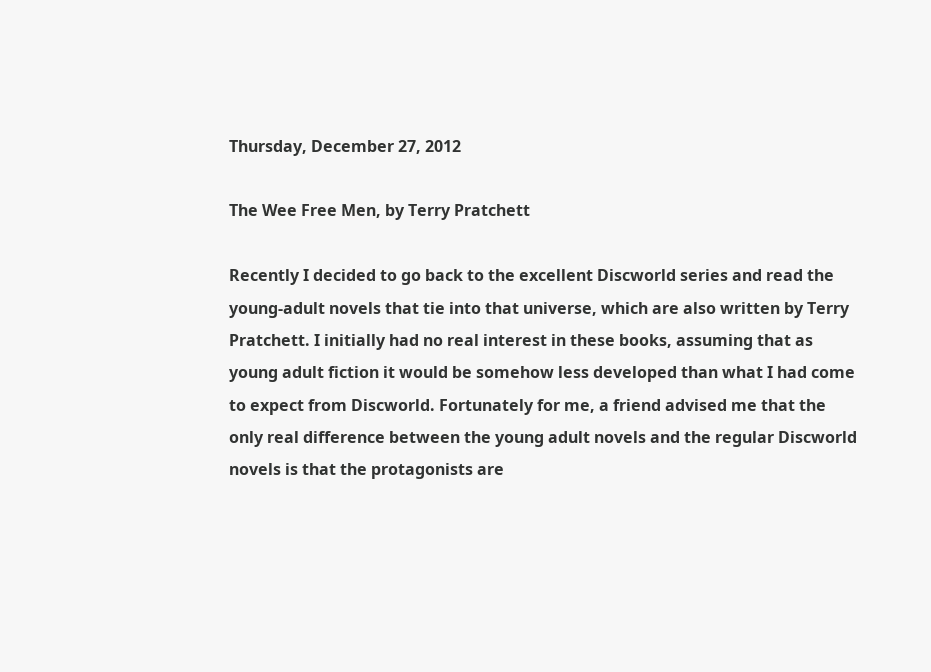Thursday, December 27, 2012

The Wee Free Men, by Terry Pratchett

Recently I decided to go back to the excellent Discworld series and read the young-adult novels that tie into that universe, which are also written by Terry Pratchett. I initially had no real interest in these books, assuming that as young adult fiction it would be somehow less developed than what I had come to expect from Discworld. Fortunately for me, a friend advised me that the only real difference between the young adult novels and the regular Discworld novels is that the protagonists are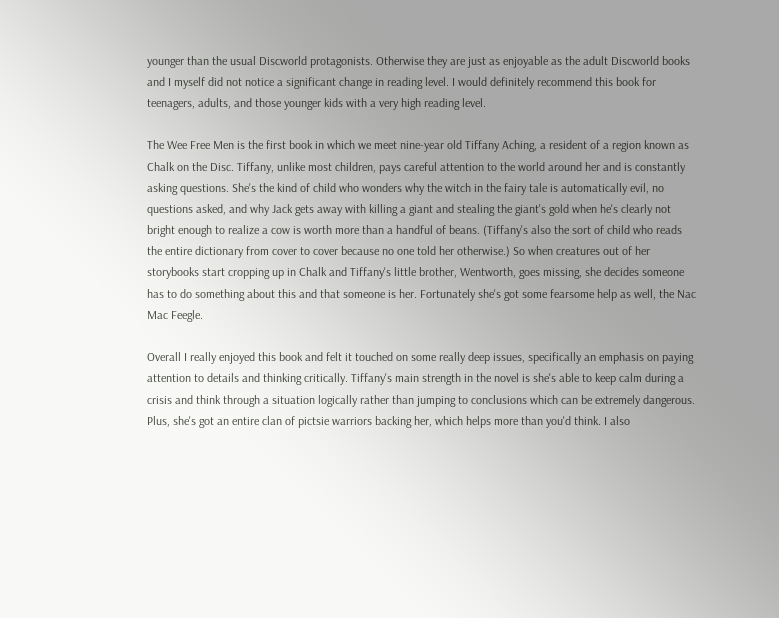younger than the usual Discworld protagonists. Otherwise they are just as enjoyable as the adult Discworld books and I myself did not notice a significant change in reading level. I would definitely recommend this book for teenagers, adults, and those younger kids with a very high reading level.

The Wee Free Men is the first book in which we meet nine-year old Tiffany Aching, a resident of a region known as Chalk on the Disc. Tiffany, unlike most children, pays careful attention to the world around her and is constantly asking questions. She's the kind of child who wonders why the witch in the fairy tale is automatically evil, no questions asked, and why Jack gets away with killing a giant and stealing the giant's gold when he's clearly not bright enough to realize a cow is worth more than a handful of beans. (Tiffany's also the sort of child who reads the entire dictionary from cover to cover because no one told her otherwise.) So when creatures out of her storybooks start cropping up in Chalk and Tiffany's little brother, Wentworth, goes missing, she decides someone has to do something about this and that someone is her. Fortunately she's got some fearsome help as well, the Nac Mac Feegle.

Overall I really enjoyed this book and felt it touched on some really deep issues, specifically an emphasis on paying attention to details and thinking critically. Tiffany's main strength in the novel is she's able to keep calm during a crisis and think through a situation logically rather than jumping to conclusions which can be extremely dangerous. Plus, she's got an entire clan of pictsie warriors backing her, which helps more than you'd think. I also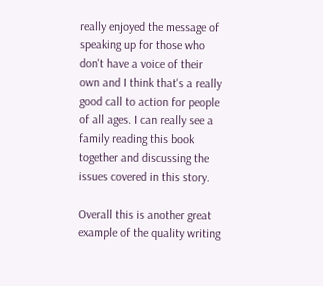really enjoyed the message of speaking up for those who don't have a voice of their own and I think that's a really good call to action for people of all ages. I can really see a family reading this book together and discussing the issues covered in this story.

Overall this is another great example of the quality writing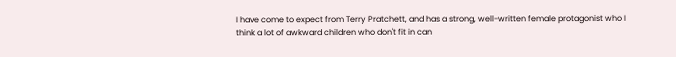I have come to expect from Terry Pratchett, and has a strong, well-written female protagonist who I think a lot of awkward children who don't fit in can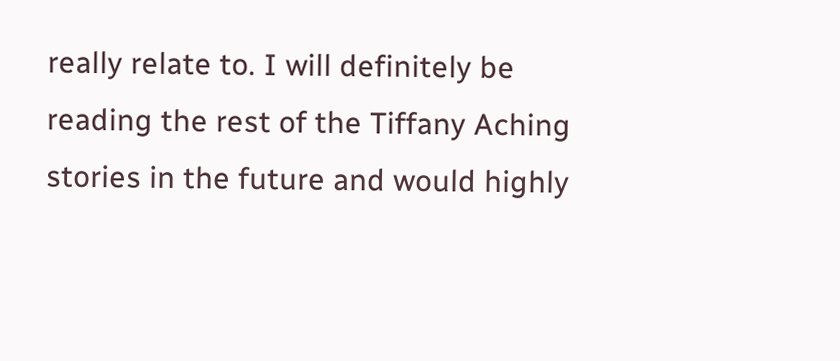really relate to. I will definitely be reading the rest of the Tiffany Aching stories in the future and would highly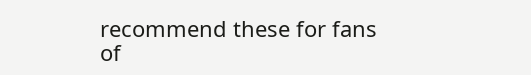recommend these for fans of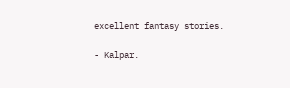excellent fantasy stories.

- Kalpar.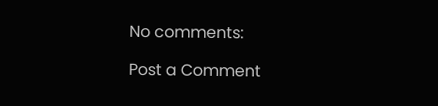No comments:

Post a Comment